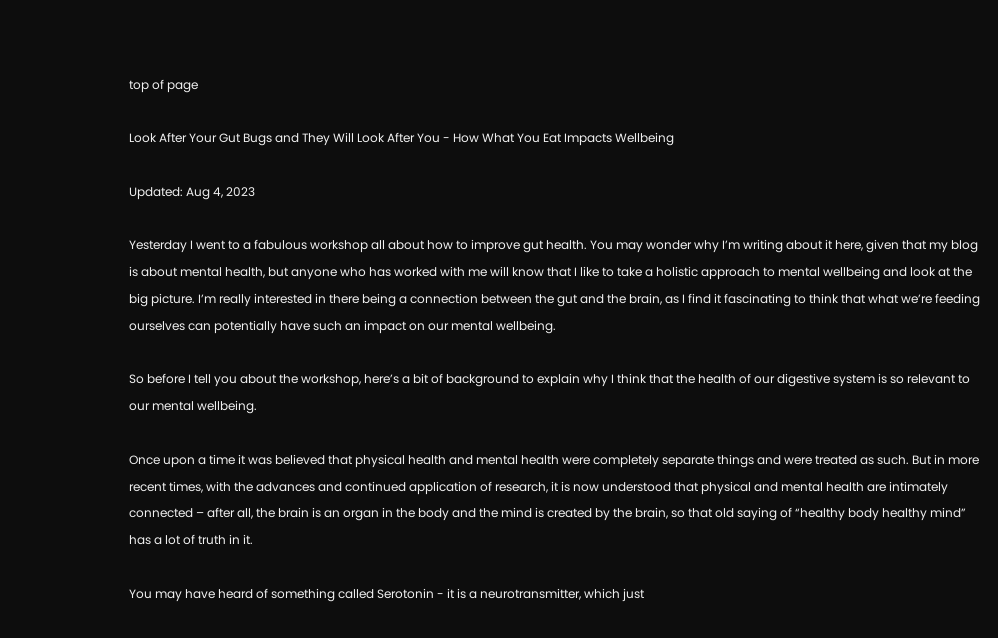top of page

Look After Your Gut Bugs and They Will Look After You - How What You Eat Impacts Wellbeing

Updated: Aug 4, 2023

Yesterday I went to a fabulous workshop all about how to improve gut health. You may wonder why I’m writing about it here, given that my blog is about mental health, but anyone who has worked with me will know that I like to take a holistic approach to mental wellbeing and look at the big picture. I’m really interested in there being a connection between the gut and the brain, as I find it fascinating to think that what we’re feeding ourselves can potentially have such an impact on our mental wellbeing.

So before I tell you about the workshop, here’s a bit of background to explain why I think that the health of our digestive system is so relevant to our mental wellbeing.

Once upon a time it was believed that physical health and mental health were completely separate things and were treated as such. But in more recent times, with the advances and continued application of research, it is now understood that physical and mental health are intimately connected – after all, the brain is an organ in the body and the mind is created by the brain, so that old saying of “healthy body healthy mind” has a lot of truth in it.

You may have heard of something called Serotonin - it is a neurotransmitter, which just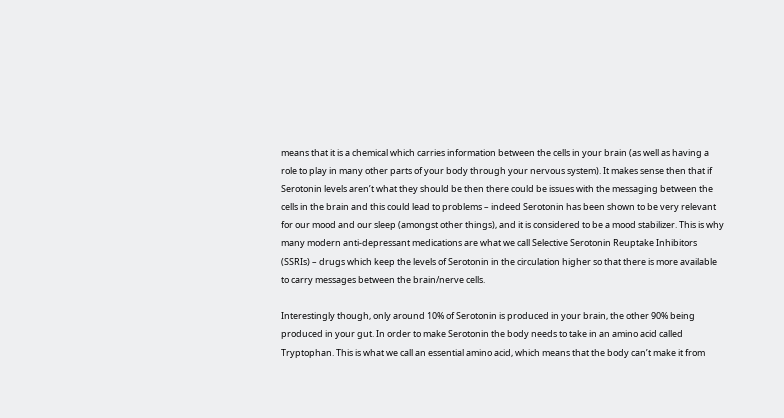means that it is a chemical which carries information between the cells in your brain (as well as having a role to play in many other parts of your body through your nervous system). It makes sense then that if Serotonin levels aren’t what they should be then there could be issues with the messaging between the cells in the brain and this could lead to problems – indeed Serotonin has been shown to be very relevant for our mood and our sleep (amongst other things), and it is considered to be a mood stabilizer. This is why many modern anti-depressant medications are what we call Selective Serotonin Reuptake Inhibitors (SSRIs) – drugs which keep the levels of Serotonin in the circulation higher so that there is more available to carry messages between the brain/nerve cells.

Interestingly though, only around 10% of Serotonin is produced in your brain, the other 90% being produced in your gut. In order to make Serotonin the body needs to take in an amino acid called Tryptophan. This is what we call an essential amino acid, which means that the body can’t make it from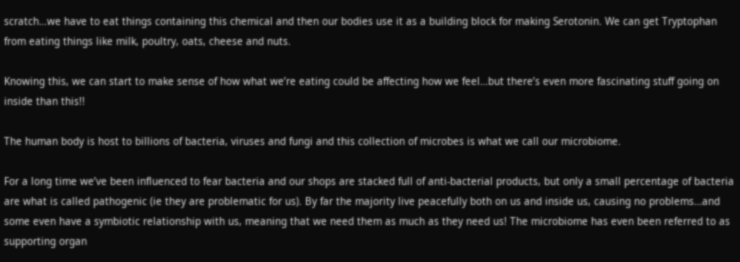scratch…we have to eat things containing this chemical and then our bodies use it as a building block for making Serotonin. We can get Tryptophan from eating things like milk, poultry, oats, cheese and nuts.

Knowing this, we can start to make sense of how what we’re eating could be affecting how we feel…but there’s even more fascinating stuff going on inside than this!!

The human body is host to billions of bacteria, viruses and fungi and this collection of microbes is what we call our microbiome.

For a long time we’ve been influenced to fear bacteria and our shops are stacked full of anti-bacterial products, but only a small percentage of bacteria are what is called pathogenic (ie they are problematic for us). By far the majority live peacefully both on us and inside us, causing no problems…and some even have a symbiotic relationship with us, meaning that we need them as much as they need us! The microbiome has even been referred to as supporting organ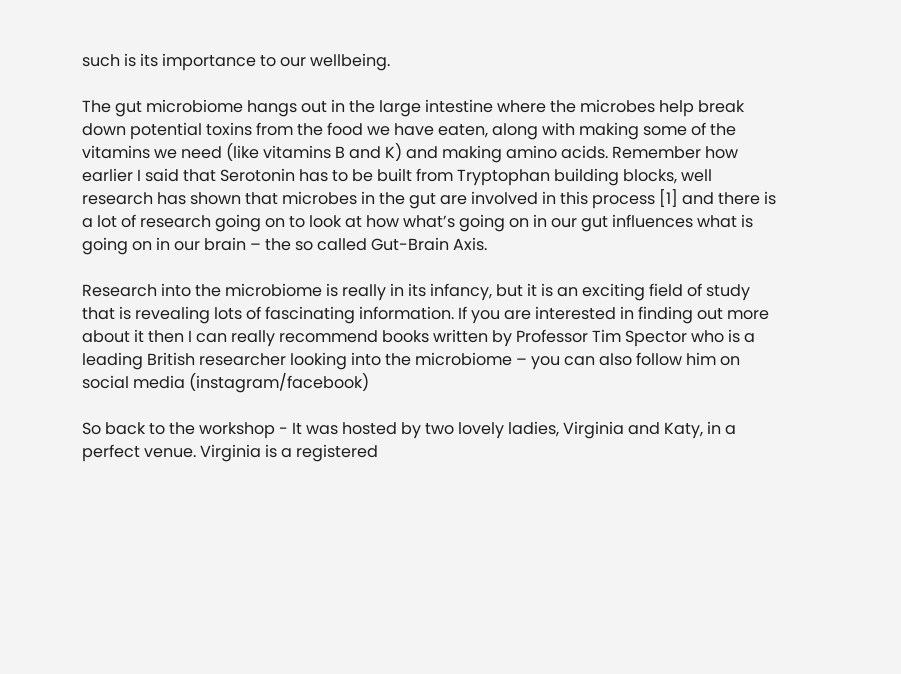such is its importance to our wellbeing.

The gut microbiome hangs out in the large intestine where the microbes help break down potential toxins from the food we have eaten, along with making some of the vitamins we need (like vitamins B and K) and making amino acids. Remember how earlier I said that Serotonin has to be built from Tryptophan building blocks, well research has shown that microbes in the gut are involved in this process [1] and there is a lot of research going on to look at how what’s going on in our gut influences what is going on in our brain – the so called Gut-Brain Axis.

Research into the microbiome is really in its infancy, but it is an exciting field of study that is revealing lots of fascinating information. If you are interested in finding out more about it then I can really recommend books written by Professor Tim Spector who is a leading British researcher looking into the microbiome – you can also follow him on social media (instagram/facebook)

So back to the workshop - It was hosted by two lovely ladies, Virginia and Katy, in a perfect venue. Virginia is a registered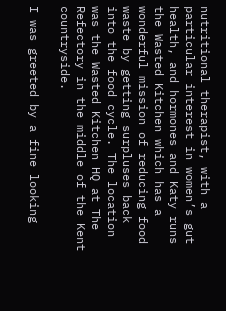nutritional therapist, with a particular interest in women’s gut health, and hormones and Katy runs the Wasted Kitchen which has a wonderful mission of reducing food waste by getting surpluses back into the food cycle. The location was the Wasted Kitchen HQ at The Refectory in the middle of the Kent countryside.

I was greeted by a fine looking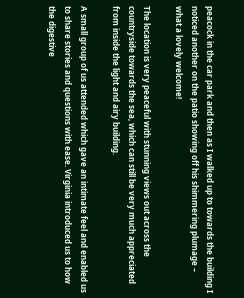peacock in the car park and then as I walked up to towards the building I noticed another on the patio showing off his shimmering plumage – what a lovely welcome!

The location is very peaceful with stunning views out across the countryside towards the sea, which can still be very much appreciated from inside the light and airy building.

A small group of us attended which gave an intimate feel and enabled us to share stories and questions with ease. Virginia introduced us to how the digestive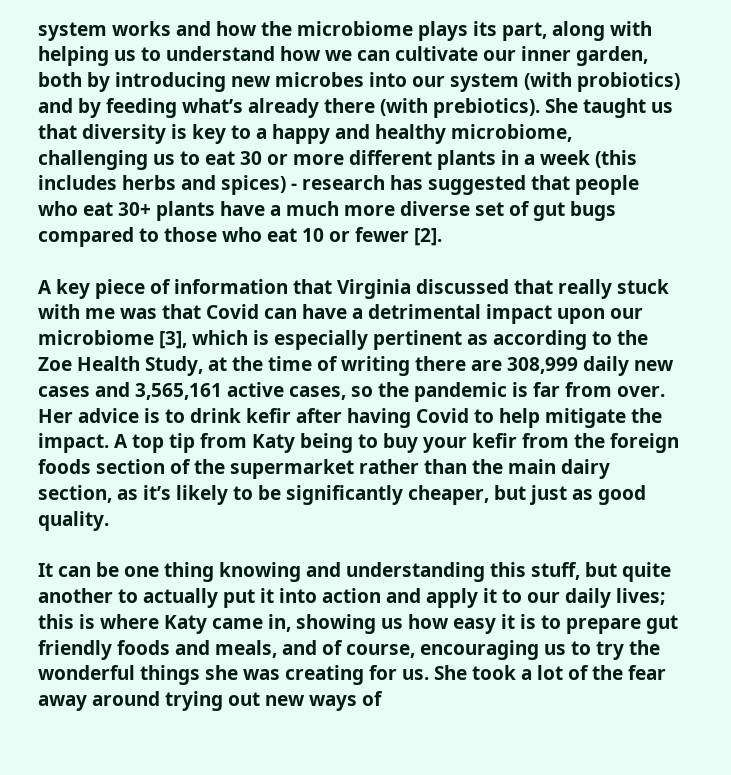system works and how the microbiome plays its part, along with helping us to understand how we can cultivate our inner garden, both by introducing new microbes into our system (with probiotics) and by feeding what’s already there (with prebiotics). She taught us that diversity is key to a happy and healthy microbiome, challenging us to eat 30 or more different plants in a week (this includes herbs and spices) - research has suggested that people who eat 30+ plants have a much more diverse set of gut bugs compared to those who eat 10 or fewer [2].

A key piece of information that Virginia discussed that really stuck with me was that Covid can have a detrimental impact upon our microbiome [3], which is especially pertinent as according to the Zoe Health Study, at the time of writing there are 308,999 daily new cases and 3,565,161 active cases, so the pandemic is far from over. Her advice is to drink kefir after having Covid to help mitigate the impact. A top tip from Katy being to buy your kefir from the foreign foods section of the supermarket rather than the main dairy section, as it’s likely to be significantly cheaper, but just as good quality.

It can be one thing knowing and understanding this stuff, but quite another to actually put it into action and apply it to our daily lives; this is where Katy came in, showing us how easy it is to prepare gut friendly foods and meals, and of course, encouraging us to try the wonderful things she was creating for us. She took a lot of the fear away around trying out new ways of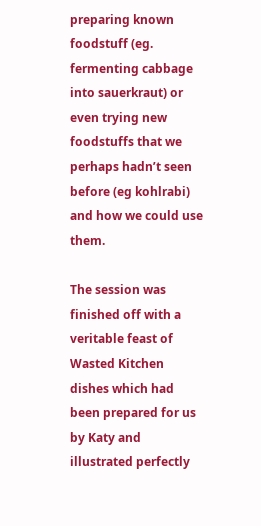preparing known foodstuff (eg. fermenting cabbage into sauerkraut) or even trying new foodstuffs that we perhaps hadn’t seen before (eg kohlrabi) and how we could use them.

The session was finished off with a veritable feast of Wasted Kitchen dishes which had been prepared for us by Katy and illustrated perfectly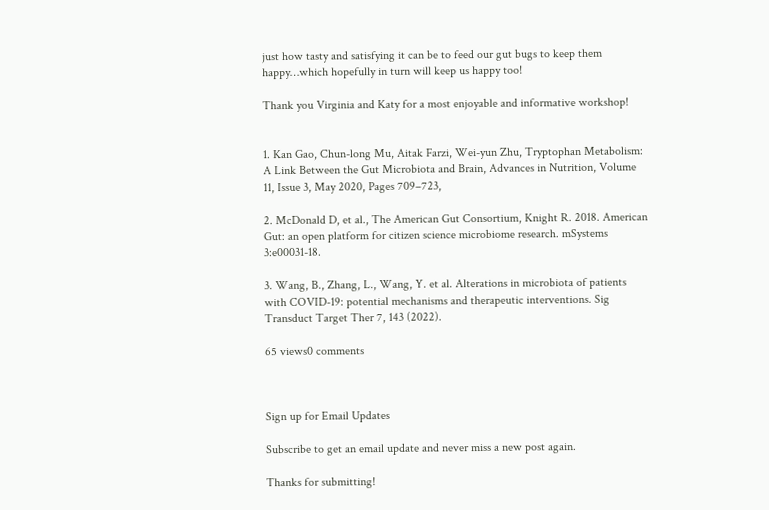just how tasty and satisfying it can be to feed our gut bugs to keep them happy…which hopefully in turn will keep us happy too!

Thank you Virginia and Katy for a most enjoyable and informative workshop!


1. Kan Gao, Chun-long Mu, Aitak Farzi, Wei-yun Zhu, Tryptophan Metabolism: A Link Between the Gut Microbiota and Brain, Advances in Nutrition, Volume 11, Issue 3, May 2020, Pages 709–723,

2. McDonald D, et al., The American Gut Consortium, Knight R. 2018. American Gut: an open platform for citizen science microbiome research. mSystems 3:e00031-18.

3. Wang, B., Zhang, L., Wang, Y. et al. Alterations in microbiota of patients with COVID-19: potential mechanisms and therapeutic interventions. Sig Transduct Target Ther 7, 143 (2022).

65 views0 comments



Sign up for Email Updates

Subscribe to get an email update and never miss a new post again.

Thanks for submitting!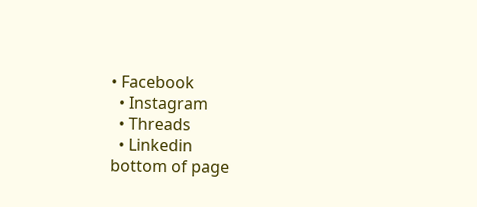• Facebook
  • Instagram
  • Threads
  • Linkedin
bottom of page